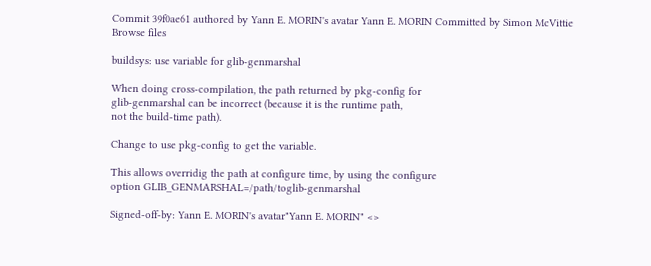Commit 39f0ae61 authored by Yann E. MORIN's avatar Yann E. MORIN Committed by Simon McVittie
Browse files

buildsys: use variable for glib-genmarshal

When doing cross-compilation, the path returned by pkg-config for
glib-genmarshal can be incorrect (because it is the runtime path,
not the build-time path).

Change to use pkg-config to get the variable.

This allows overridig the path at configure time, by using the configure
option GLIB_GENMARSHAL=/path/toglib-genmarshal

Signed-off-by: Yann E. MORIN's avatar"Yann E. MORIN" <>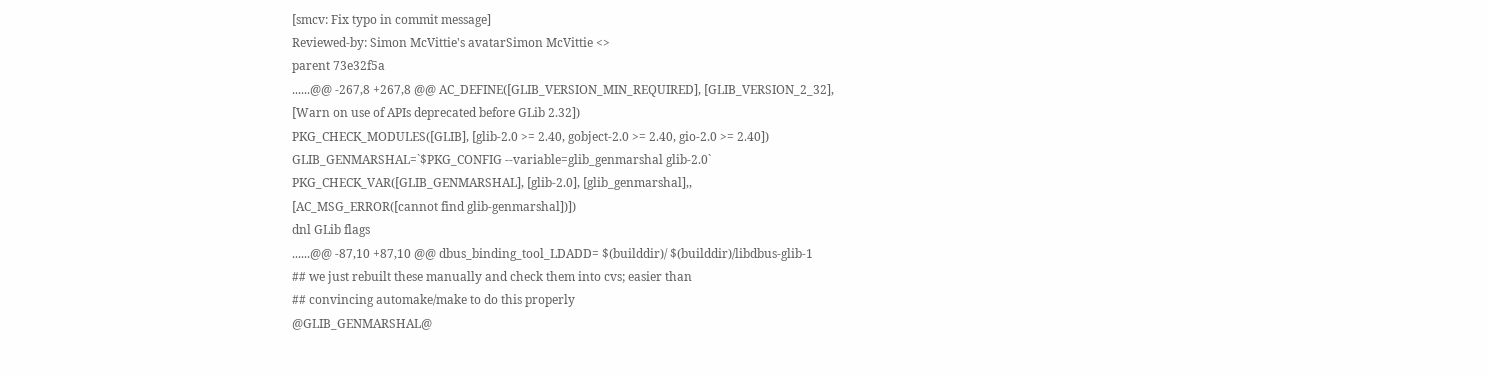[smcv: Fix typo in commit message]
Reviewed-by: Simon McVittie's avatarSimon McVittie <>
parent 73e32f5a
......@@ -267,8 +267,8 @@ AC_DEFINE([GLIB_VERSION_MIN_REQUIRED], [GLIB_VERSION_2_32],
[Warn on use of APIs deprecated before GLib 2.32])
PKG_CHECK_MODULES([GLIB], [glib-2.0 >= 2.40, gobject-2.0 >= 2.40, gio-2.0 >= 2.40])
GLIB_GENMARSHAL=`$PKG_CONFIG --variable=glib_genmarshal glib-2.0`
PKG_CHECK_VAR([GLIB_GENMARSHAL], [glib-2.0], [glib_genmarshal],,
[AC_MSG_ERROR([cannot find glib-genmarshal])])
dnl GLib flags
......@@ -87,10 +87,10 @@ dbus_binding_tool_LDADD= $(builddir)/ $(builddir)/libdbus-glib-1
## we just rebuilt these manually and check them into cvs; easier than
## convincing automake/make to do this properly
@GLIB_GENMARSHAL@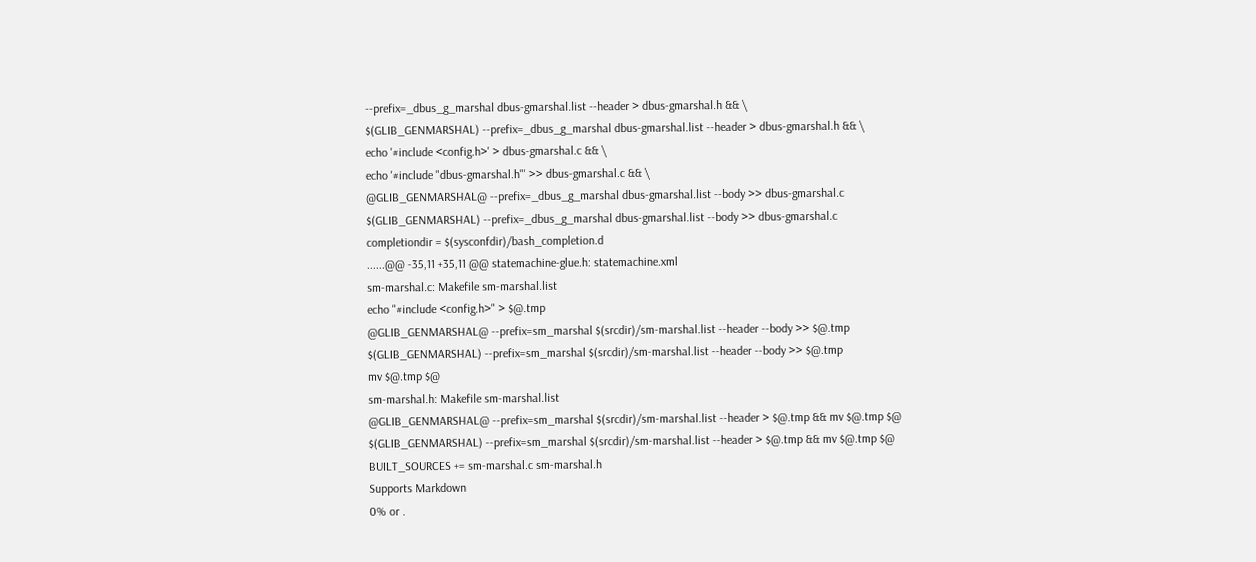--prefix=_dbus_g_marshal dbus-gmarshal.list --header > dbus-gmarshal.h && \
$(GLIB_GENMARSHAL) --prefix=_dbus_g_marshal dbus-gmarshal.list --header > dbus-gmarshal.h && \
echo '#include <config.h>' > dbus-gmarshal.c && \
echo '#include "dbus-gmarshal.h"' >> dbus-gmarshal.c && \
@GLIB_GENMARSHAL@ --prefix=_dbus_g_marshal dbus-gmarshal.list --body >> dbus-gmarshal.c
$(GLIB_GENMARSHAL) --prefix=_dbus_g_marshal dbus-gmarshal.list --body >> dbus-gmarshal.c
completiondir = $(sysconfdir)/bash_completion.d
......@@ -35,11 +35,11 @@ statemachine-glue.h: statemachine.xml
sm-marshal.c: Makefile sm-marshal.list
echo "#include <config.h>" > $@.tmp
@GLIB_GENMARSHAL@ --prefix=sm_marshal $(srcdir)/sm-marshal.list --header --body >> $@.tmp
$(GLIB_GENMARSHAL) --prefix=sm_marshal $(srcdir)/sm-marshal.list --header --body >> $@.tmp
mv $@.tmp $@
sm-marshal.h: Makefile sm-marshal.list
@GLIB_GENMARSHAL@ --prefix=sm_marshal $(srcdir)/sm-marshal.list --header > $@.tmp && mv $@.tmp $@
$(GLIB_GENMARSHAL) --prefix=sm_marshal $(srcdir)/sm-marshal.list --header > $@.tmp && mv $@.tmp $@
BUILT_SOURCES += sm-marshal.c sm-marshal.h
Supports Markdown
0% or .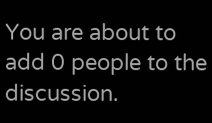You are about to add 0 people to the discussion.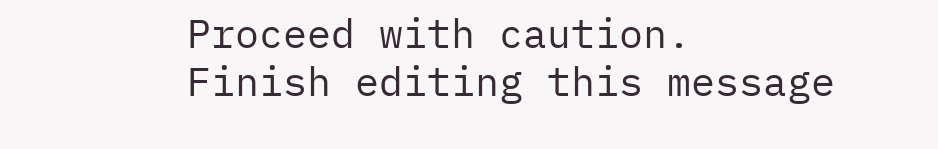Proceed with caution.
Finish editing this message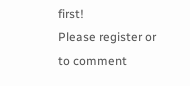first!
Please register or to comment